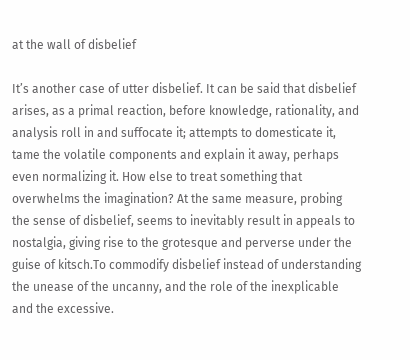at the wall of disbelief

It’s another case of utter disbelief. It can be said that disbelief arises, as a primal reaction, before knowledge, rationality, and analysis roll in and suffocate it; attempts to domesticate it, tame the volatile components and explain it away, perhaps even normalizing it. How else to treat something that overwhelms the imagination? At the same measure, probing the sense of disbelief, seems to inevitably result in appeals to nostalgia, giving rise to the grotesque and perverse under the guise of kitsch.To commodify disbelief instead of understanding the unease of the uncanny, and the role of the inexplicable and the excessive.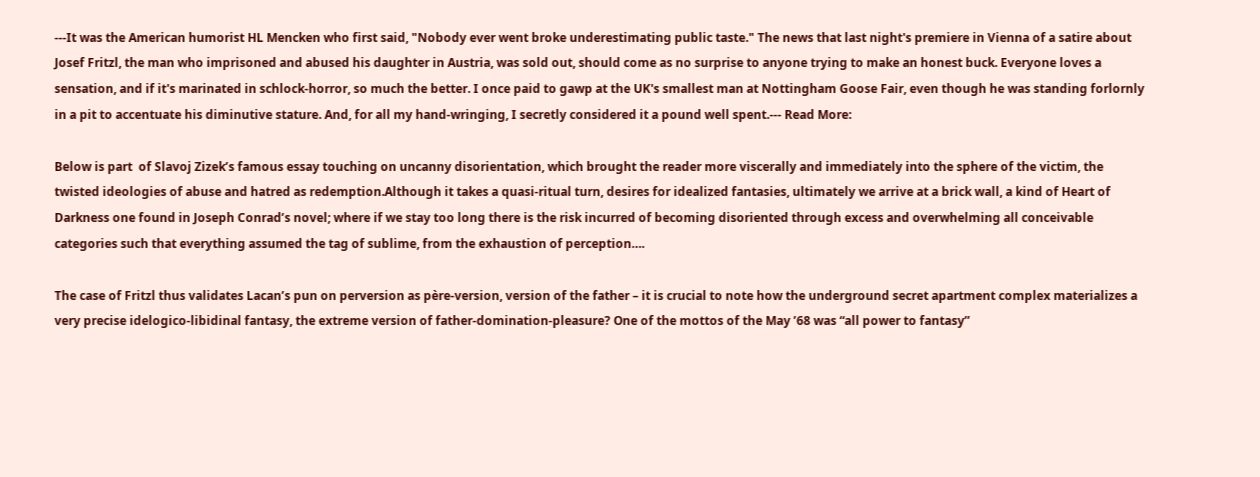---It was the American humorist HL Mencken who first said, "Nobody ever went broke underestimating public taste." The news that last night's premiere in Vienna of a satire about Josef Fritzl, the man who imprisoned and abused his daughter in Austria, was sold out, should come as no surprise to anyone trying to make an honest buck. Everyone loves a sensation, and if it's marinated in schlock-horror, so much the better. I once paid to gawp at the UK's smallest man at Nottingham Goose Fair, even though he was standing forlornly in a pit to accentuate his diminutive stature. And, for all my hand-wringing, I secretly considered it a pound well spent.--- Read More:

Below is part  of Slavoj Zizek’s famous essay touching on uncanny disorientation, which brought the reader more viscerally and immediately into the sphere of the victim, the twisted ideologies of abuse and hatred as redemption.Although it takes a quasi-ritual turn, desires for idealized fantasies, ultimately we arrive at a brick wall, a kind of Heart of Darkness one found in Joseph Conrad’s novel; where if we stay too long there is the risk incurred of becoming disoriented through excess and overwhelming all conceivable categories such that everything assumed the tag of sublime, from the exhaustion of perception….

The case of Fritzl thus validates Lacan’s pun on perversion as père-version, version of the father – it is crucial to note how the underground secret apartment complex materializes a very precise idelogico-libidinal fantasy, the extreme version of father-domination-pleasure? One of the mottos of the May ’68 was “all power to fantasy”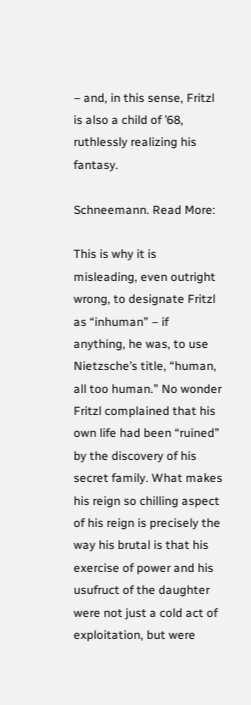– and, in this sense, Fritzl is also a child of ’68, ruthlessly realizing his fantasy.

Schneemann. Read More:

This is why it is misleading, even outright wrong, to designate Fritzl as “inhuman” – if anything, he was, to use Nietzsche’s title, “human, all too human.” No wonder Fritzl complained that his own life had been “ruined” by the discovery of his secret family. What makes his reign so chilling aspect of his reign is precisely the way his brutal is that his exercise of power and his usufruct of the daughter were not just a cold act of exploitation, but were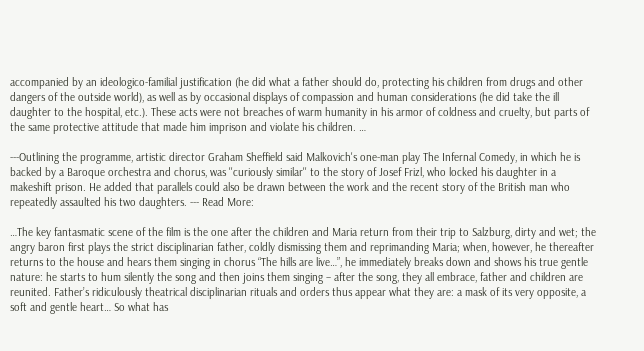accompanied by an ideologico-familial justification (he did what a father should do, protecting his children from drugs and other dangers of the outside world), as well as by occasional displays of compassion and human considerations (he did take the ill daughter to the hospital, etc.). These acts were not breaches of warm humanity in his armor of coldness and cruelty, but parts of the same protective attitude that made him imprison and violate his children. …

---Outlining the programme, artistic director Graham Sheffield said Malkovich's one-man play The Infernal Comedy, in which he is backed by a Baroque orchestra and chorus, was ''curiously similar'' to the story of Josef Frizl, who locked his daughter in a makeshift prison. He added that parallels could also be drawn between the work and the recent story of the British man who repeatedly assaulted his two daughters. --- Read More:

…The key fantasmatic scene of the film is the one after the children and Maria return from their trip to Salzburg, dirty and wet; the angry baron first plays the strict disciplinarian father, coldly dismissing them and reprimanding Maria; when, however, he thereafter returns to the house and hears them singing in chorus “The hills are live…”, he immediately breaks down and shows his true gentle nature: he starts to hum silently the song and then joins them singing – after the song, they all embrace, father and children are reunited. Father’s ridiculously theatrical disciplinarian rituals and orders thus appear what they are: a mask of its very opposite, a soft and gentle heart… So what has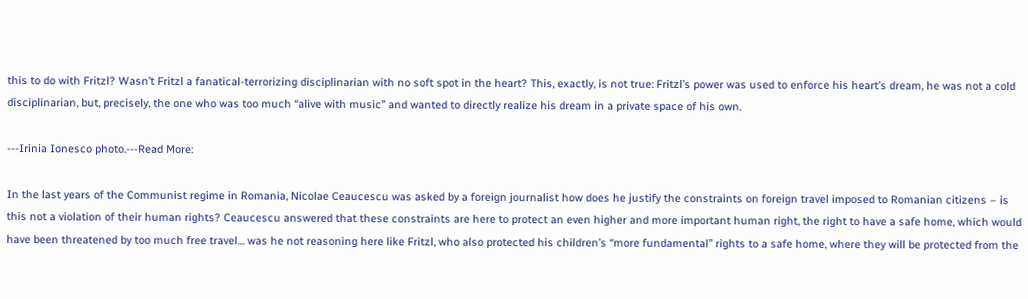this to do with Fritzl? Wasn’t Fritzl a fanatical-terrorizing disciplinarian with no soft spot in the heart? This, exactly, is not true: Fritzl’s power was used to enforce his heart’s dream, he was not a cold disciplinarian, but, precisely, the one who was too much “alive with music” and wanted to directly realize his dream in a private space of his own.

---Irinia Ionesco photo.---Read More:

In the last years of the Communist regime in Romania, Nicolae Ceaucescu was asked by a foreign journalist how does he justify the constraints on foreign travel imposed to Romanian citizens – is this not a violation of their human rights? Ceaucescu answered that these constraints are here to protect an even higher and more important human right, the right to have a safe home, which would have been threatened by too much free travel… was he not reasoning here like Fritzl, who also protected his children’s “more fundamental” rights to a safe home, where they will be protected from the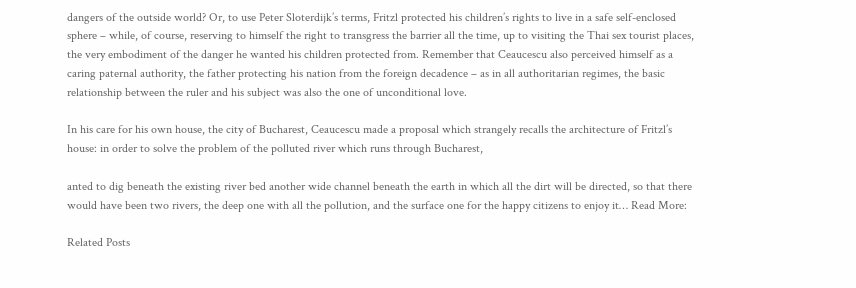dangers of the outside world? Or, to use Peter Sloterdijk’s terms, Fritzl protected his children’s rights to live in a safe self-enclosed sphere – while, of course, reserving to himself the right to transgress the barrier all the time, up to visiting the Thai sex tourist places, the very embodiment of the danger he wanted his children protected from. Remember that Ceaucescu also perceived himself as a caring paternal authority, the father protecting his nation from the foreign decadence – as in all authoritarian regimes, the basic relationship between the ruler and his subject was also the one of unconditional love.

In his care for his own house, the city of Bucharest, Ceaucescu made a proposal which strangely recalls the architecture of Fritzl’s house: in order to solve the problem of the polluted river which runs through Bucharest,

anted to dig beneath the existing river bed another wide channel beneath the earth in which all the dirt will be directed, so that there would have been two rivers, the deep one with all the pollution, and the surface one for the happy citizens to enjoy it… Read More:

Related Posts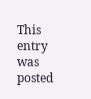This entry was posted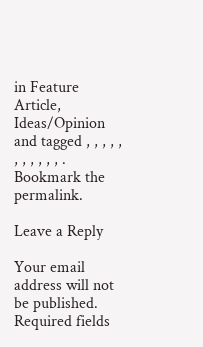in Feature Article, Ideas/Opinion and tagged , , , , , , , , , , , . Bookmark the permalink.

Leave a Reply

Your email address will not be published. Required fields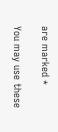are marked *

You may use these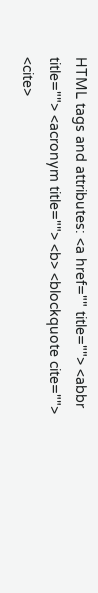HTML tags and attributes: <a href="" title=""> <abbr title=""> <acronym title=""> <b> <blockquote cite=""> <cite>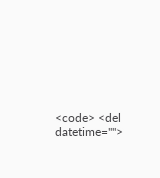<code> <del datetime="">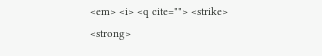<em> <i> <q cite=""> <strike> <strong>